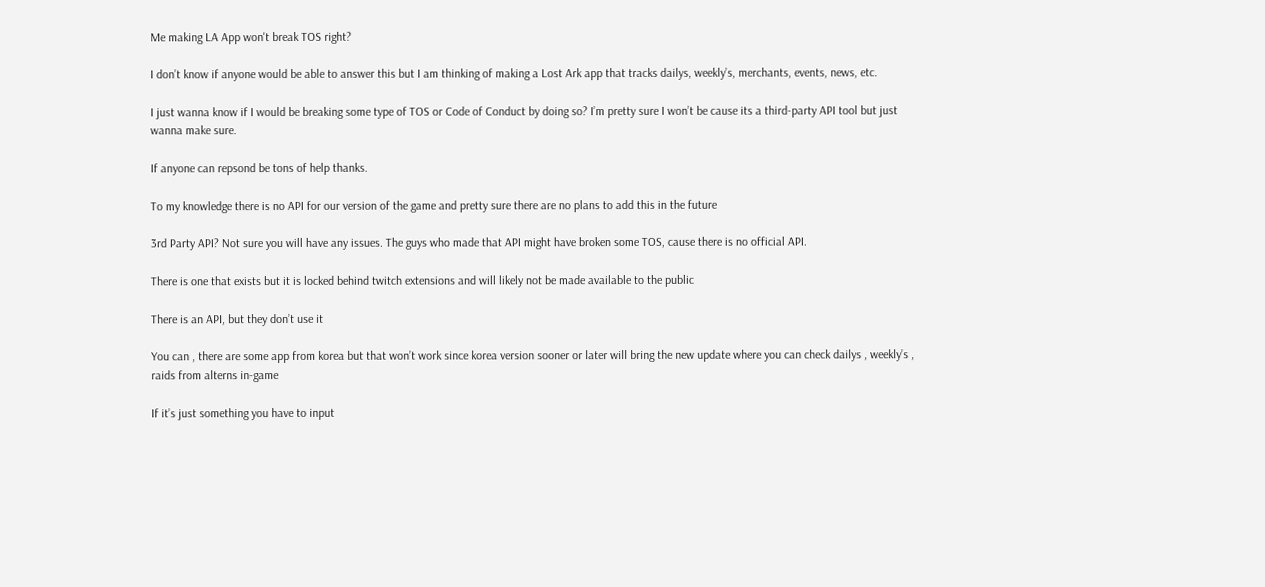Me making LA App won't break TOS right?

I don’t know if anyone would be able to answer this but I am thinking of making a Lost Ark app that tracks dailys, weekly’s, merchants, events, news, etc.

I just wanna know if I would be breaking some type of TOS or Code of Conduct by doing so? I’m pretty sure I won’t be cause its a third-party API tool but just wanna make sure.

If anyone can repsond be tons of help thanks.

To my knowledge there is no API for our version of the game and pretty sure there are no plans to add this in the future

3rd Party API? Not sure you will have any issues. The guys who made that API might have broken some TOS, cause there is no official API.

There is one that exists but it is locked behind twitch extensions and will likely not be made available to the public

There is an API, but they don’t use it

You can , there are some app from korea but that won’t work since korea version sooner or later will bring the new update where you can check dailys , weekly’s , raids from alterns in-game

If it’s just something you have to input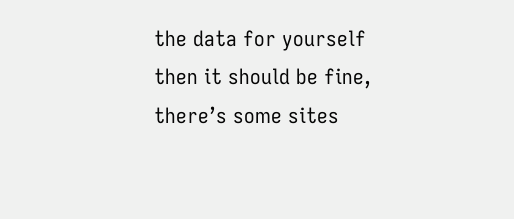the data for yourself then it should be fine, there’s some sites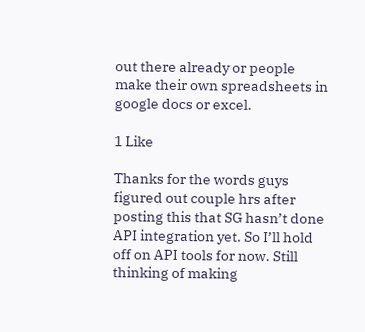out there already or people make their own spreadsheets in google docs or excel.

1 Like

Thanks for the words guys figured out couple hrs after posting this that SG hasn’t done API integration yet. So I’ll hold off on API tools for now. Still thinking of making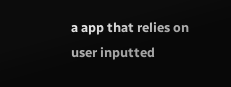a app that relies on user inputted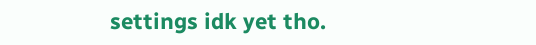settings idk yet tho.